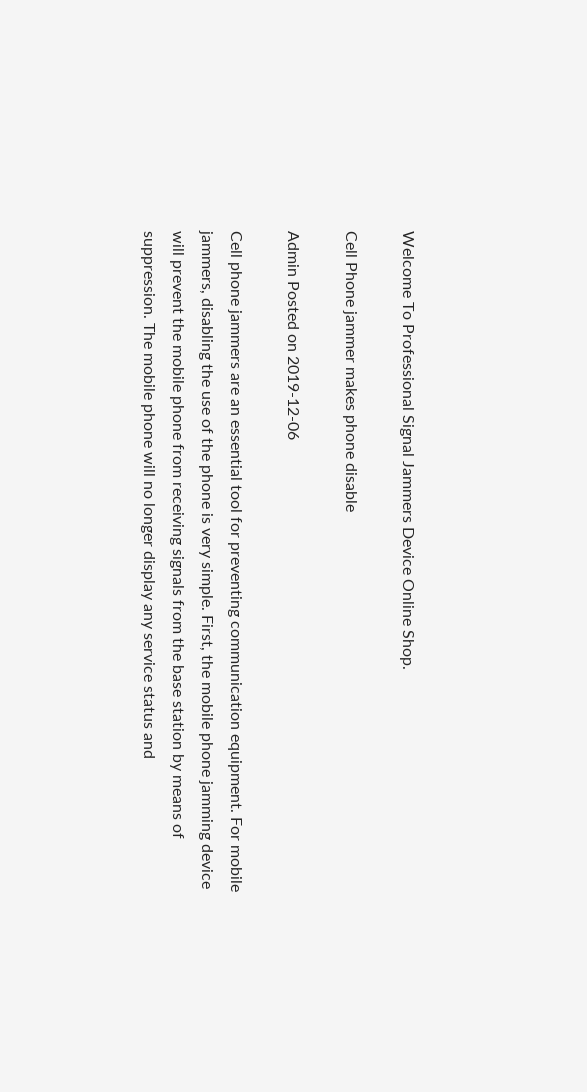Welcome To Professional Signal Jammers Device Online Shop.

Cell Phone jammer makes phone disable

Admin Posted on 2019-12-06

Cell phone jammers are an essential tool for preventing communication equipment. For mobile jammers, disabling the use of the phone is very simple. First, the mobile phone jamming device will prevent the mobile phone from receiving signals from the base station by means of suppression. The mobile phone will no longer display any service status and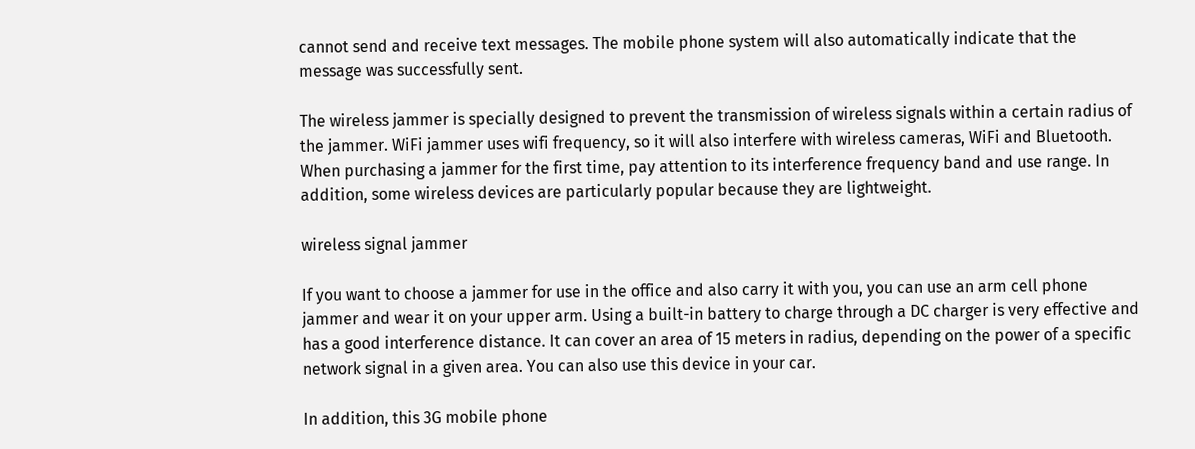cannot send and receive text messages. The mobile phone system will also automatically indicate that the message was successfully sent.

The wireless jammer is specially designed to prevent the transmission of wireless signals within a certain radius of the jammer. WiFi jammer uses wifi frequency, so it will also interfere with wireless cameras, WiFi and Bluetooth. When purchasing a jammer for the first time, pay attention to its interference frequency band and use range. In addition, some wireless devices are particularly popular because they are lightweight.

wireless signal jammer

If you want to choose a jammer for use in the office and also carry it with you, you can use an arm cell phone jammer and wear it on your upper arm. Using a built-in battery to charge through a DC charger is very effective and has a good interference distance. It can cover an area of 15 meters in radius, depending on the power of a specific network signal in a given area. You can also use this device in your car.

In addition, this 3G mobile phone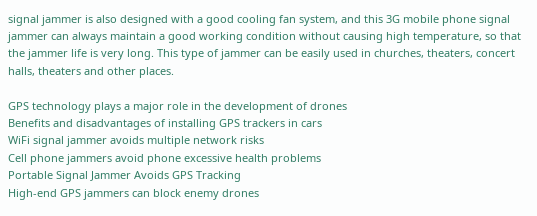signal jammer is also designed with a good cooling fan system, and this 3G mobile phone signal jammer can always maintain a good working condition without causing high temperature, so that the jammer life is very long. This type of jammer can be easily used in churches, theaters, concert halls, theaters and other places.

GPS technology plays a major role in the development of drones
Benefits and disadvantages of installing GPS trackers in cars
WiFi signal jammer avoids multiple network risks
Cell phone jammers avoid phone excessive health problems
Portable Signal Jammer Avoids GPS Tracking
High-end GPS jammers can block enemy drones